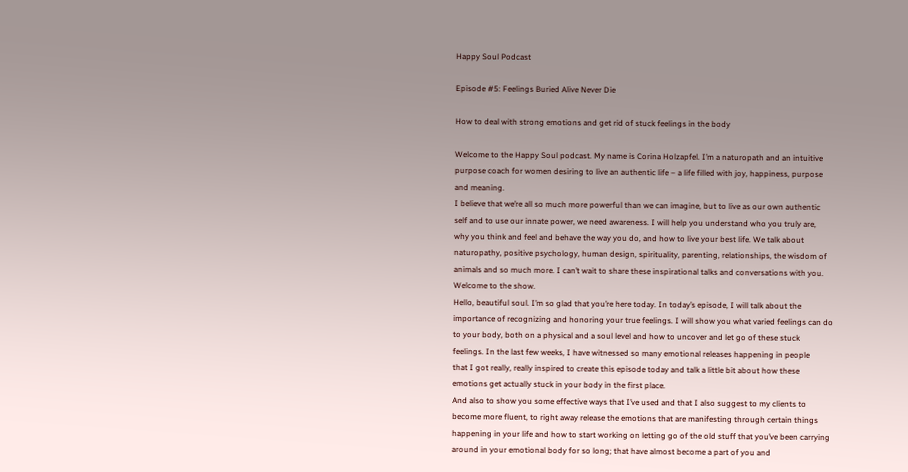Happy Soul Podcast

Episode #5: Feelings Buried Alive Never Die

How to deal with strong emotions and get rid of stuck feelings in the body

Welcome to the Happy Soul podcast. My name is Corina Holzapfel. I’m a naturopath and an intuitive
purpose coach for women desiring to live an authentic life – a life filled with joy, happiness, purpose
and meaning.
I believe that we’re all so much more powerful than we can imagine, but to live as our own authentic
self and to use our innate power, we need awareness. I will help you understand who you truly are,
why you think and feel and behave the way you do, and how to live your best life. We talk about
naturopathy, positive psychology, human design, spirituality, parenting, relationships, the wisdom of
animals and so much more. I can’t wait to share these inspirational talks and conversations with you.
Welcome to the show.
Hello, beautiful soul. I’m so glad that you’re here today. In today’s episode, I will talk about the
importance of recognizing and honoring your true feelings. I will show you what varied feelings can do
to your body, both on a physical and a soul level and how to uncover and let go of these stuck
feelings. In the last few weeks, I have witnessed so many emotional releases happening in people
that I got really, really inspired to create this episode today and talk a little bit about how these
emotions get actually stuck in your body in the first place.
And also to show you some effective ways that I’ve used and that I also suggest to my clients to
become more fluent, to right away release the emotions that are manifesting through certain things
happening in your life and how to start working on letting go of the old stuff that you’ve been carrying
around in your emotional body for so long; that have almost become a part of you and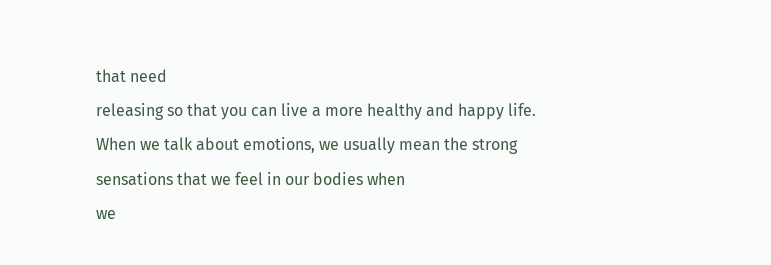that need
releasing so that you can live a more healthy and happy life.
When we talk about emotions, we usually mean the strong sensations that we feel in our bodies when
we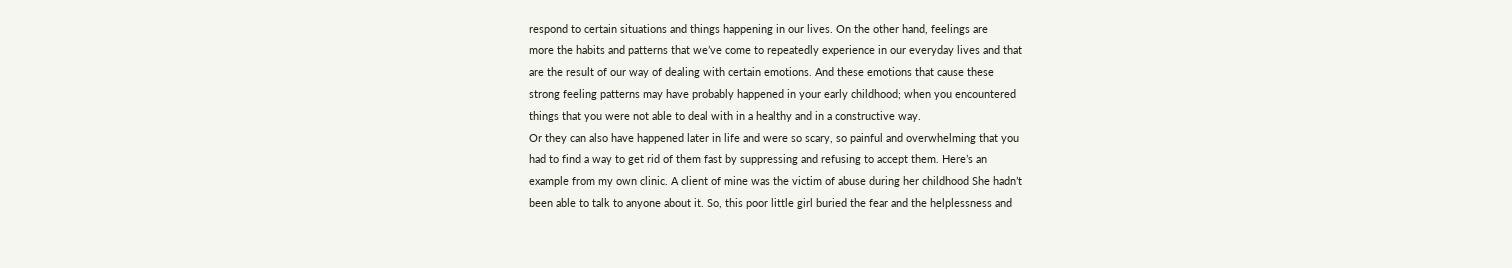respond to certain situations and things happening in our lives. On the other hand, feelings are
more the habits and patterns that we’ve come to repeatedly experience in our everyday lives and that
are the result of our way of dealing with certain emotions. And these emotions that cause these
strong feeling patterns may have probably happened in your early childhood; when you encountered
things that you were not able to deal with in a healthy and in a constructive way.
Or they can also have happened later in life and were so scary, so painful and overwhelming that you
had to find a way to get rid of them fast by suppressing and refusing to accept them. Here’s an
example from my own clinic. A client of mine was the victim of abuse during her childhood She hadn’t
been able to talk to anyone about it. So, this poor little girl buried the fear and the helplessness and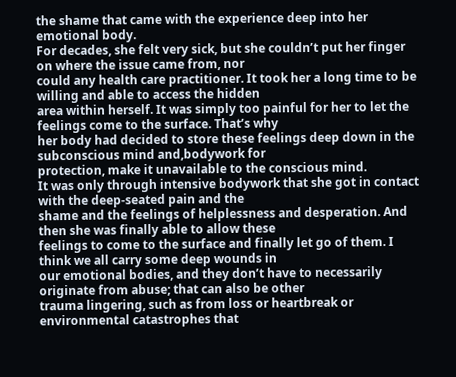the shame that came with the experience deep into her emotional body.
For decades, she felt very sick, but she couldn’t put her finger on where the issue came from, nor
could any health care practitioner. It took her a long time to be willing and able to access the hidden
area within herself. It was simply too painful for her to let the feelings come to the surface. That’s why
her body had decided to store these feelings deep down in the subconscious mind and,bodywork for
protection, make it unavailable to the conscious mind.
It was only through intensive bodywork that she got in contact with the deep-seated pain and the
shame and the feelings of helplessness and desperation. And then she was finally able to allow these
feelings to come to the surface and finally let go of them. I think we all carry some deep wounds in
our emotional bodies, and they don’t have to necessarily originate from abuse; that can also be other
trauma lingering, such as from loss or heartbreak or environmental catastrophes that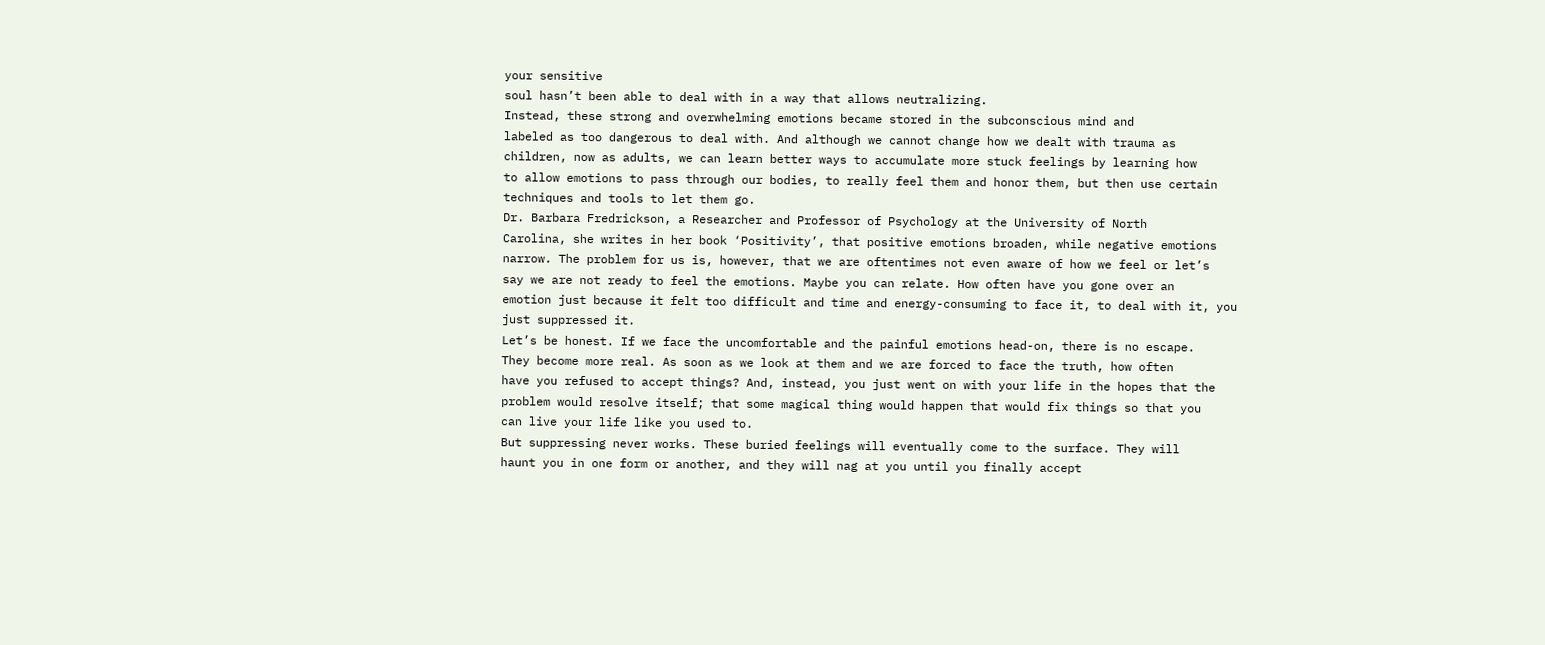your sensitive
soul hasn’t been able to deal with in a way that allows neutralizing.
Instead, these strong and overwhelming emotions became stored in the subconscious mind and
labeled as too dangerous to deal with. And although we cannot change how we dealt with trauma as
children, now as adults, we can learn better ways to accumulate more stuck feelings by learning how
to allow emotions to pass through our bodies, to really feel them and honor them, but then use certain
techniques and tools to let them go.
Dr. Barbara Fredrickson, a Researcher and Professor of Psychology at the University of North
Carolina, she writes in her book ‘Positivity’, that positive emotions broaden, while negative emotions
narrow. The problem for us is, however, that we are oftentimes not even aware of how we feel or let’s
say we are not ready to feel the emotions. Maybe you can relate. How often have you gone over an
emotion just because it felt too difficult and time and energy-consuming to face it, to deal with it, you
just suppressed it.
Let’s be honest. If we face the uncomfortable and the painful emotions head-on, there is no escape.
They become more real. As soon as we look at them and we are forced to face the truth, how often
have you refused to accept things? And, instead, you just went on with your life in the hopes that the
problem would resolve itself; that some magical thing would happen that would fix things so that you
can live your life like you used to.
But suppressing never works. These buried feelings will eventually come to the surface. They will
haunt you in one form or another, and they will nag at you until you finally accept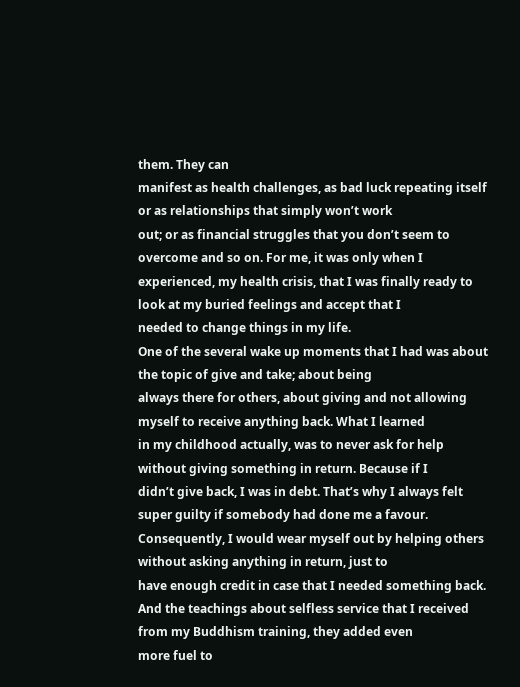them. They can
manifest as health challenges, as bad luck repeating itself or as relationships that simply won’t work
out; or as financial struggles that you don’t seem to overcome and so on. For me, it was only when I
experienced, my health crisis, that I was finally ready to look at my buried feelings and accept that I
needed to change things in my life.
One of the several wake up moments that I had was about the topic of give and take; about being
always there for others, about giving and not allowing myself to receive anything back. What I learned
in my childhood actually, was to never ask for help without giving something in return. Because if I
didn’t give back, I was in debt. That’s why I always felt super guilty if somebody had done me a favour.
Consequently, I would wear myself out by helping others without asking anything in return, just to
have enough credit in case that I needed something back.
And the teachings about selfless service that I received from my Buddhism training, they added even
more fuel to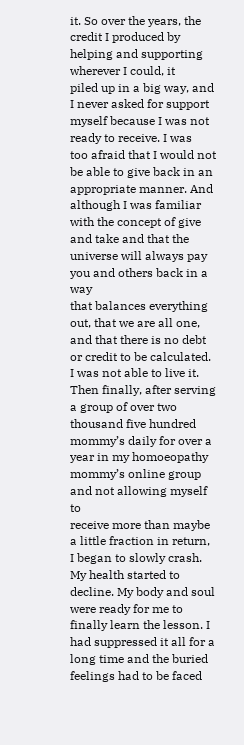it. So over the years, the credit I produced by helping and supporting wherever I could, it
piled up in a big way, and I never asked for support myself because I was not ready to receive. I was
too afraid that I would not be able to give back in an appropriate manner. And although I was familiar
with the concept of give and take and that the universe will always pay you and others back in a way
that balances everything out, that we are all one, and that there is no debt or credit to be calculated.
I was not able to live it. Then finally, after serving a group of over two thousand five hundred
mommy’s daily for over a year in my homoeopathy mommy’s online group and not allowing myself to
receive more than maybe a little fraction in return, I began to slowly crash. My health started to
decline. My body and soul were ready for me to finally learn the lesson. I had suppressed it all for a
long time and the buried feelings had to be faced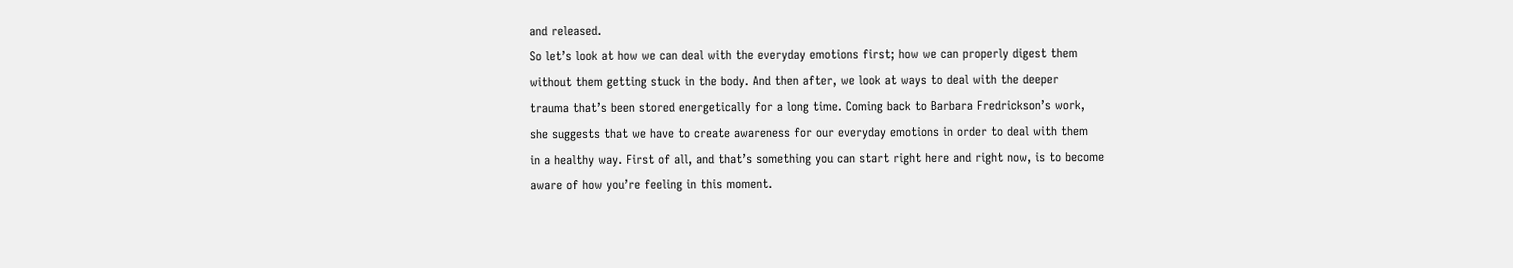and released.
So let’s look at how we can deal with the everyday emotions first; how we can properly digest them
without them getting stuck in the body. And then after, we look at ways to deal with the deeper
trauma that’s been stored energetically for a long time. Coming back to Barbara Fredrickson’s work,
she suggests that we have to create awareness for our everyday emotions in order to deal with them
in a healthy way. First of all, and that’s something you can start right here and right now, is to become
aware of how you’re feeling in this moment.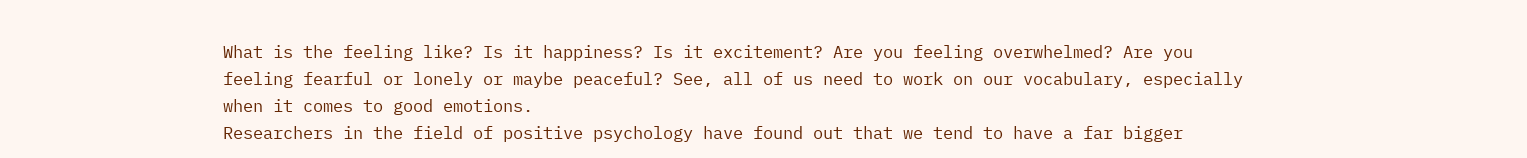What is the feeling like? Is it happiness? Is it excitement? Are you feeling overwhelmed? Are you
feeling fearful or lonely or maybe peaceful? See, all of us need to work on our vocabulary, especially
when it comes to good emotions.
Researchers in the field of positive psychology have found out that we tend to have a far bigger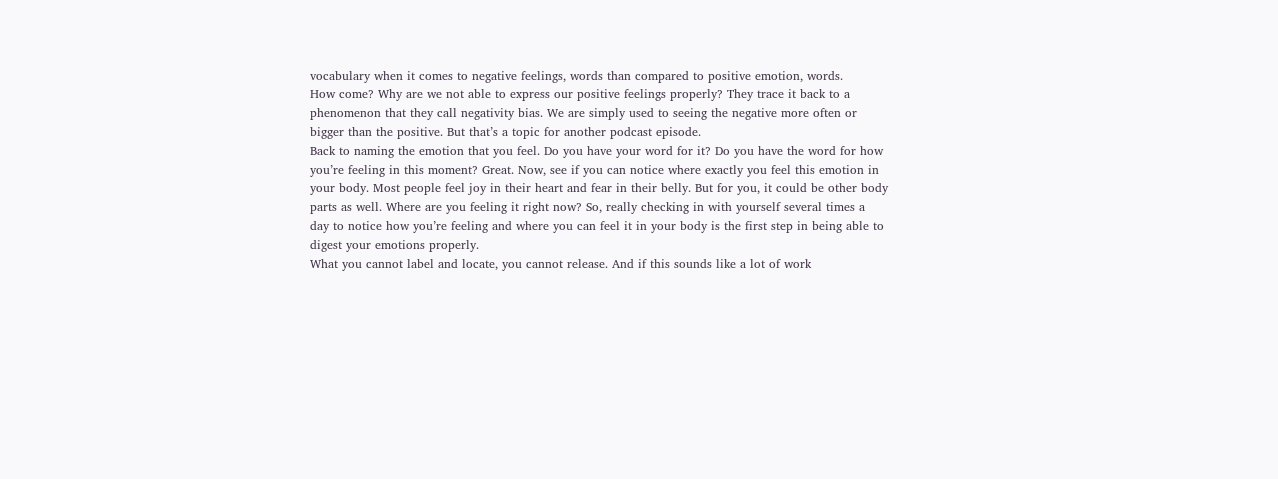vocabulary when it comes to negative feelings, words than compared to positive emotion, words.
How come? Why are we not able to express our positive feelings properly? They trace it back to a
phenomenon that they call negativity bias. We are simply used to seeing the negative more often or
bigger than the positive. But that’s a topic for another podcast episode.
Back to naming the emotion that you feel. Do you have your word for it? Do you have the word for how
you’re feeling in this moment? Great. Now, see if you can notice where exactly you feel this emotion in
your body. Most people feel joy in their heart and fear in their belly. But for you, it could be other body
parts as well. Where are you feeling it right now? So, really checking in with yourself several times a
day to notice how you’re feeling and where you can feel it in your body is the first step in being able to
digest your emotions properly.
What you cannot label and locate, you cannot release. And if this sounds like a lot of work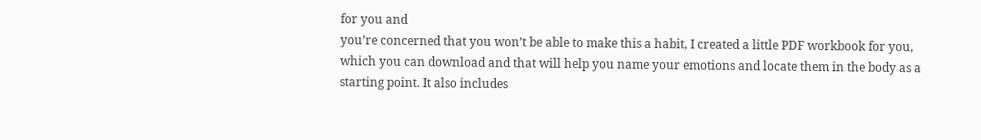for you and
you’re concerned that you won’t be able to make this a habit, I created a little PDF workbook for you,
which you can download and that will help you name your emotions and locate them in the body as a
starting point. It also includes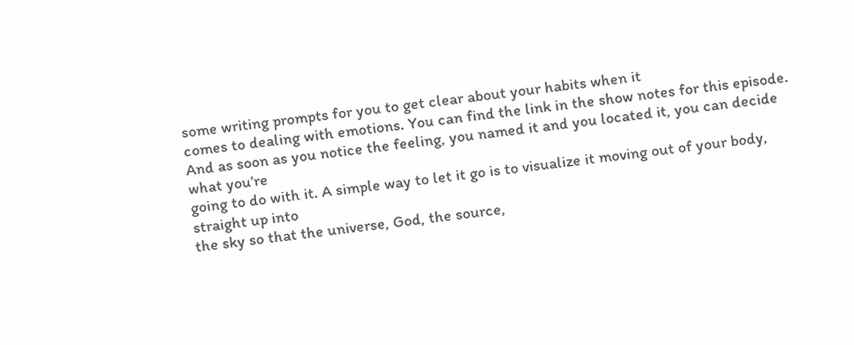some writing prompts for you to get clear about your habits when it
comes to dealing with emotions. You can find the link in the show notes for this episode.
And as soon as you notice the feeling, you named it and you located it, you can decide what you’re
going to do with it. A simple way to let it go is to visualize it moving out of your body, straight up into
the sky so that the universe, God, the source,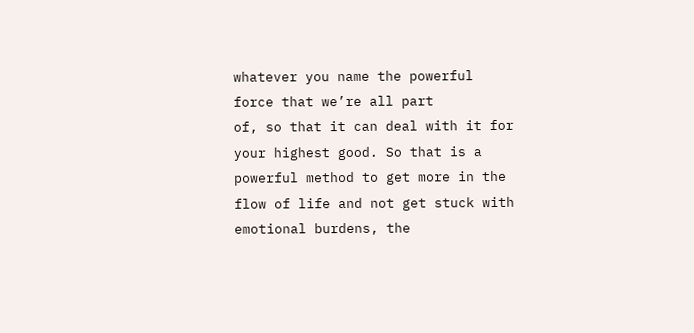whatever you name the powerful force that we’re all part
of, so that it can deal with it for your highest good. So that is a powerful method to get more in the
flow of life and not get stuck with emotional burdens, the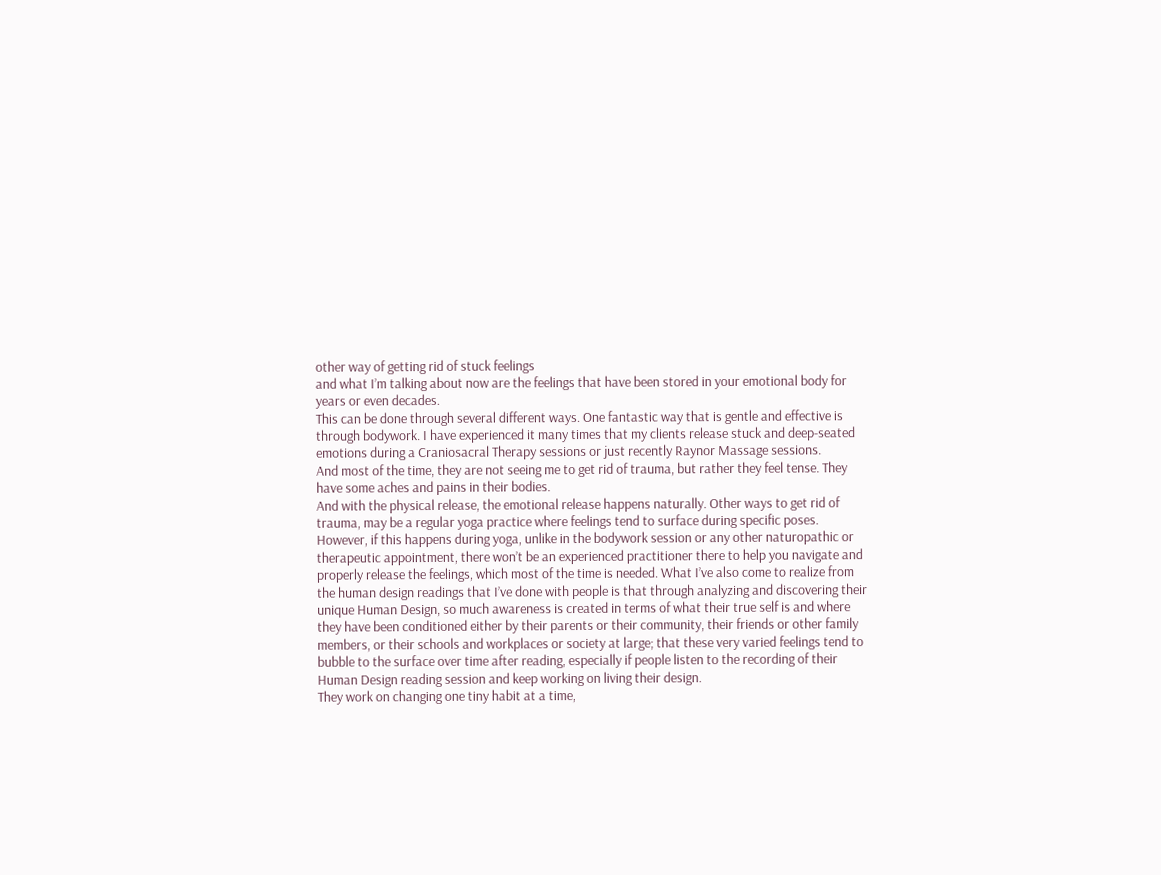other way of getting rid of stuck feelings
and what I’m talking about now are the feelings that have been stored in your emotional body for
years or even decades.
This can be done through several different ways. One fantastic way that is gentle and effective is
through bodywork. I have experienced it many times that my clients release stuck and deep-seated
emotions during a Craniosacral Therapy sessions or just recently Raynor Massage sessions.
And most of the time, they are not seeing me to get rid of trauma, but rather they feel tense. They
have some aches and pains in their bodies.
And with the physical release, the emotional release happens naturally. Other ways to get rid of
trauma, may be a regular yoga practice where feelings tend to surface during specific poses.
However, if this happens during yoga, unlike in the bodywork session or any other naturopathic or
therapeutic appointment, there won’t be an experienced practitioner there to help you navigate and
properly release the feelings, which most of the time is needed. What I’ve also come to realize from
the human design readings that I’ve done with people is that through analyzing and discovering their
unique Human Design, so much awareness is created in terms of what their true self is and where
they have been conditioned either by their parents or their community, their friends or other family
members, or their schools and workplaces or society at large; that these very varied feelings tend to
bubble to the surface over time after reading, especially if people listen to the recording of their
Human Design reading session and keep working on living their design.
They work on changing one tiny habit at a time,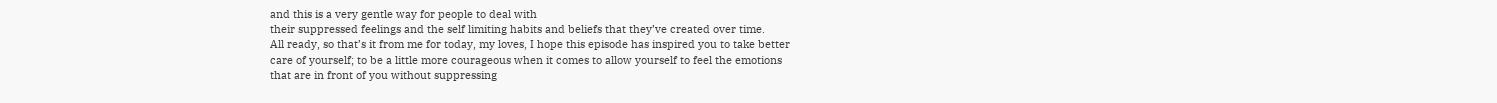and this is a very gentle way for people to deal with
their suppressed feelings and the self limiting habits and beliefs that they’ve created over time.
All ready, so that’s it from me for today, my loves, I hope this episode has inspired you to take better
care of yourself; to be a little more courageous when it comes to allow yourself to feel the emotions
that are in front of you without suppressing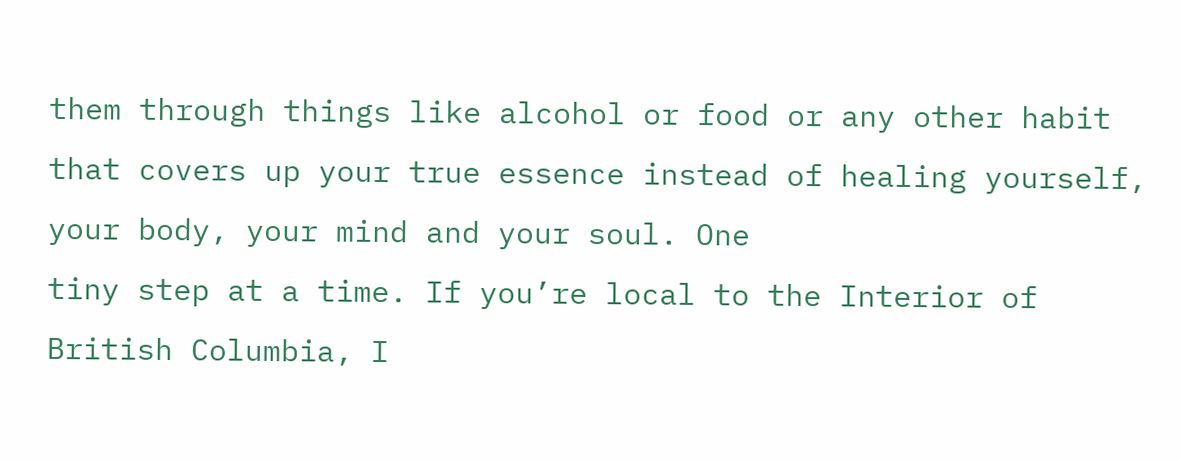them through things like alcohol or food or any other habit
that covers up your true essence instead of healing yourself, your body, your mind and your soul. One
tiny step at a time. If you’re local to the Interior of British Columbia, I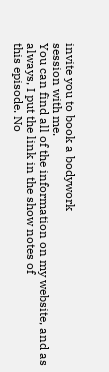invite you to book a bodywork
session with me.
You can find all of the information on my website, and as always, I put the link in the show notes of
this episode. No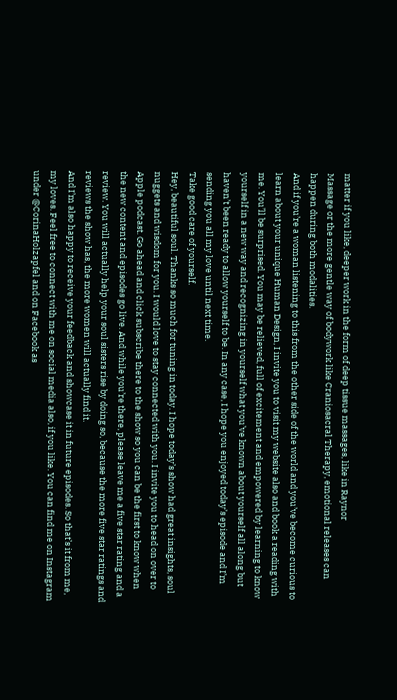matter if you like, deeper work in the form of deep tissue massages, like in Raynor
Massage or the more gentle way of bodywork like Craniosacral Therapy, emotional releases can
happen during both modalities.
And if you’re a woman listening to this from the other side of the world and you’ve become curious to
learn about your unique Human Design, I invite you to visit my website also and book a reading with
me. You’ll be surprised. You may be relieved, full of excitement and empowered by learning to know
yourself in a new way and recognizing in yourself what you’ve known about yourself all along but
haven’t been ready to allow yourself to be. In any case, I hope you enjoyed today’s episode and I’m
sending you all my love until next time.
Take good care of yourself.
Hey, beautiful soul. Thanks so much for tuning in today. I hope today’s show had great insights, soul
nuggets and wisdom for you. I would love to stay connected with you. I invite you to head on over to
Apple podcast. Go ahead and click subscribe there to the show so you can be the first to know when
the new content and episodes go live. And while you’re there, please leave me a five star rating and a
review. You will actually help your soul sisters rise by doing so, because the more five star ratings and
reviews the show has, the more women will actually find it.
And I’m also happy to receive your feedback and showcase it in future episodes. So that’s it from me,
my loves. Feel free to connect with me on social media also, if you like. You can find me on Instagram
under @CorinaHolzapfel and on Facebook as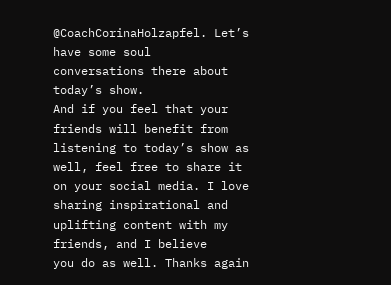@CoachCorinaHolzapfel. Let’s have some soul
conversations there about today’s show.
And if you feel that your friends will benefit from listening to today’s show as well, feel free to share it
on your social media. I love sharing inspirational and uplifting content with my friends, and I believe
you do as well. Thanks again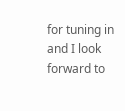for tuning in and I look forward to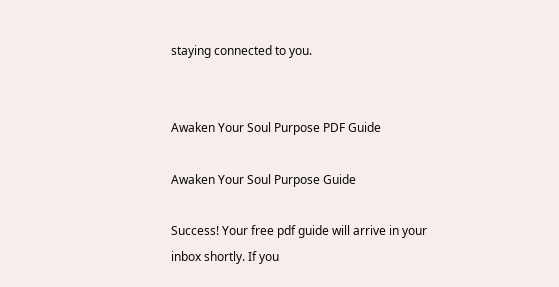staying connected to you.


Awaken Your Soul Purpose PDF Guide

Awaken Your Soul Purpose Guide

Success! Your free pdf guide will arrive in your inbox shortly. If you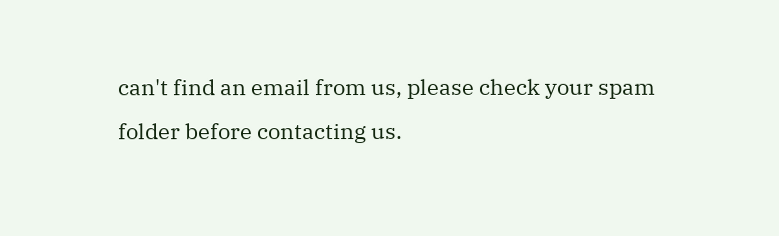can't find an email from us, please check your spam folder before contacting us.